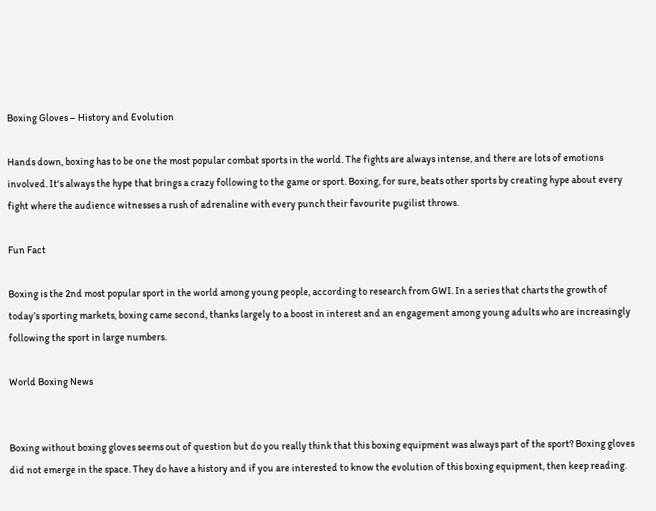Boxing Gloves – History and Evolution

Hands down, boxing has to be one the most popular combat sports in the world. The fights are always intense, and there are lots of emotions involved. It's always the hype that brings a crazy following to the game or sport. Boxing, for sure, beats other sports by creating hype about every fight where the audience witnesses a rush of adrenaline with every punch their favourite pugilist throws.

Fun Fact

Boxing is the 2nd most popular sport in the world among young people, according to research from GWI. In a series that charts the growth of today’s sporting markets, boxing came second, thanks largely to a boost in interest and an engagement among young adults who are increasingly following the sport in large numbers.

World Boxing News


Boxing without boxing gloves seems out of question but do you really think that this boxing equipment was always part of the sport? Boxing gloves did not emerge in the space. They do have a history and if you are interested to know the evolution of this boxing equipment, then keep reading.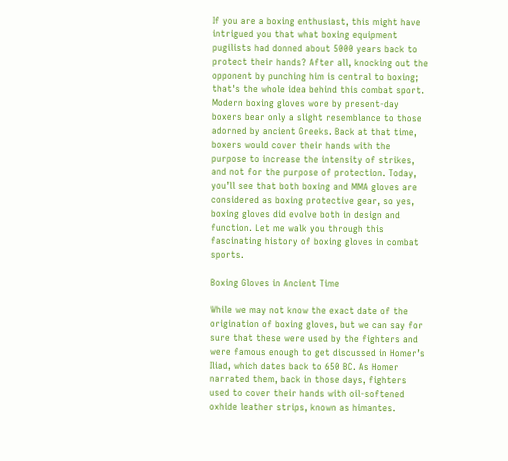If you are a boxing enthusiast, this might have intrigued you that what boxing equipment pugilists had donned about 5000 years back to protect their hands? After all, knocking out the opponent by punching him is central to boxing; that's the whole idea behind this combat sport. Modern boxing gloves wore by present-day boxers bear only a slight resemblance to those adorned by ancient Greeks. Back at that time, boxers would cover their hands with the purpose to increase the intensity of strikes, and not for the purpose of protection. Today, you’ll see that both boxing and MMA gloves are considered as boxing protective gear, so yes, boxing gloves did evolve both in design and function. Let me walk you through this fascinating history of boxing gloves in combat sports.

Boxing Gloves in Ancient Time

While we may not know the exact date of the origination of boxing gloves, but we can say for sure that these were used by the fighters and were famous enough to get discussed in Homer’s Iliad, which dates back to 650 BC. As Homer narrated them, back in those days, fighters used to cover their hands with oil-softened oxhide leather strips, known as himantes.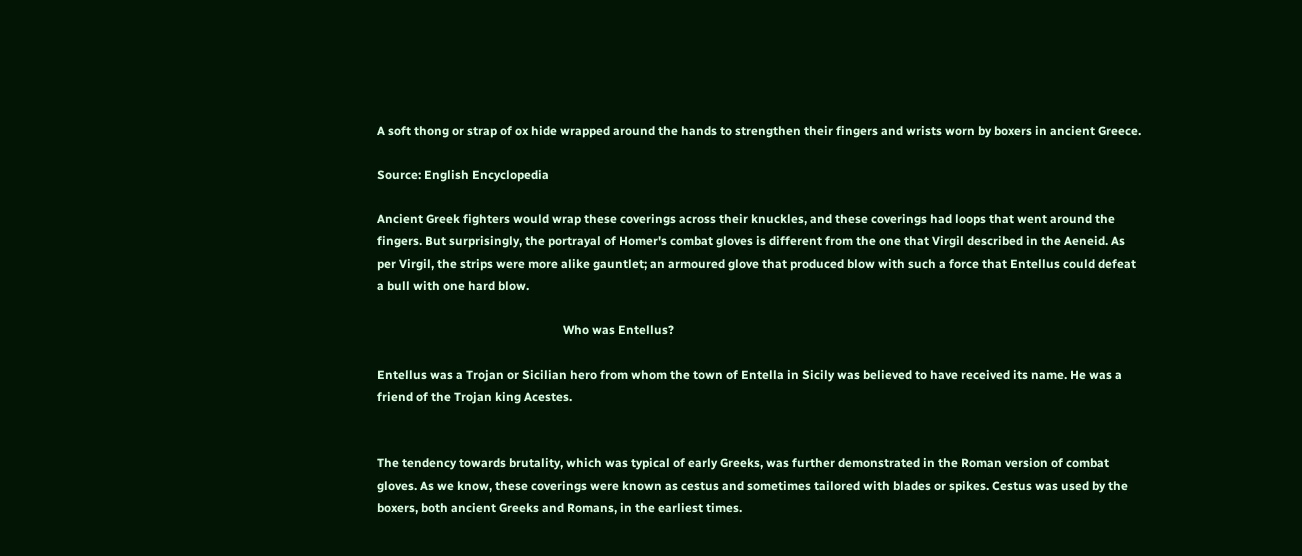A soft thong or strap of ox hide wrapped around the hands to strengthen their fingers and wrists worn by boxers in ancient Greece.

Source: English Encyclopedia

Ancient Greek fighters would wrap these coverings across their knuckles, and these coverings had loops that went around the fingers. But surprisingly, the portrayal of Homer's combat gloves is different from the one that Virgil described in the Aeneid. As per Virgil, the strips were more alike gauntlet; an armoured glove that produced blow with such a force that Entellus could defeat a bull with one hard blow.

                                                              Who was Entellus?

Entellus was a Trojan or Sicilian hero from whom the town of Entella in Sicily was believed to have received its name. He was a friend of the Trojan king Acestes.


The tendency towards brutality, which was typical of early Greeks, was further demonstrated in the Roman version of combat gloves. As we know, these coverings were known as cestus and sometimes tailored with blades or spikes. Cestus was used by the boxers, both ancient Greeks and Romans, in the earliest times.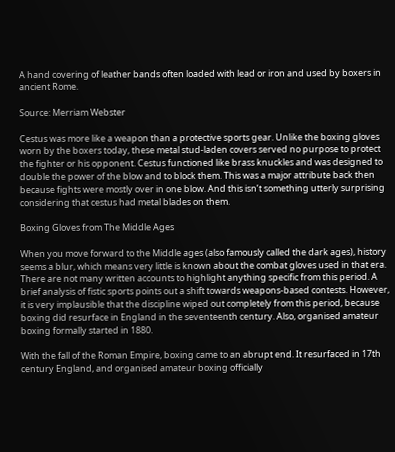A hand covering of leather bands often loaded with lead or iron and used by boxers in ancient Rome.

Source: Merriam Webster

Cestus was more like a weapon than a protective sports gear. Unlike the boxing gloves worn by the boxers today, these metal stud-laden covers served no purpose to protect the fighter or his opponent. Cestus functioned like brass knuckles and was designed to double the power of the blow and to block them. This was a major attribute back then because fights were mostly over in one blow. And this isn’t something utterly surprising considering that cestus had metal blades on them.

Boxing Gloves from The Middle Ages

When you move forward to the Middle ages (also famously called the dark ages), history seems a blur, which means very little is known about the combat gloves used in that era. There are not many written accounts to highlight anything specific from this period. A brief analysis of fistic sports points out a shift towards weapons-based contests. However, it is very implausible that the discipline wiped out completely from this period, because boxing did resurface in England in the seventeenth century. Also, organised amateur boxing formally started in 1880.

With the fall of the Roman Empire, boxing came to an abrupt end. It resurfaced in 17th century England, and organised amateur boxing officially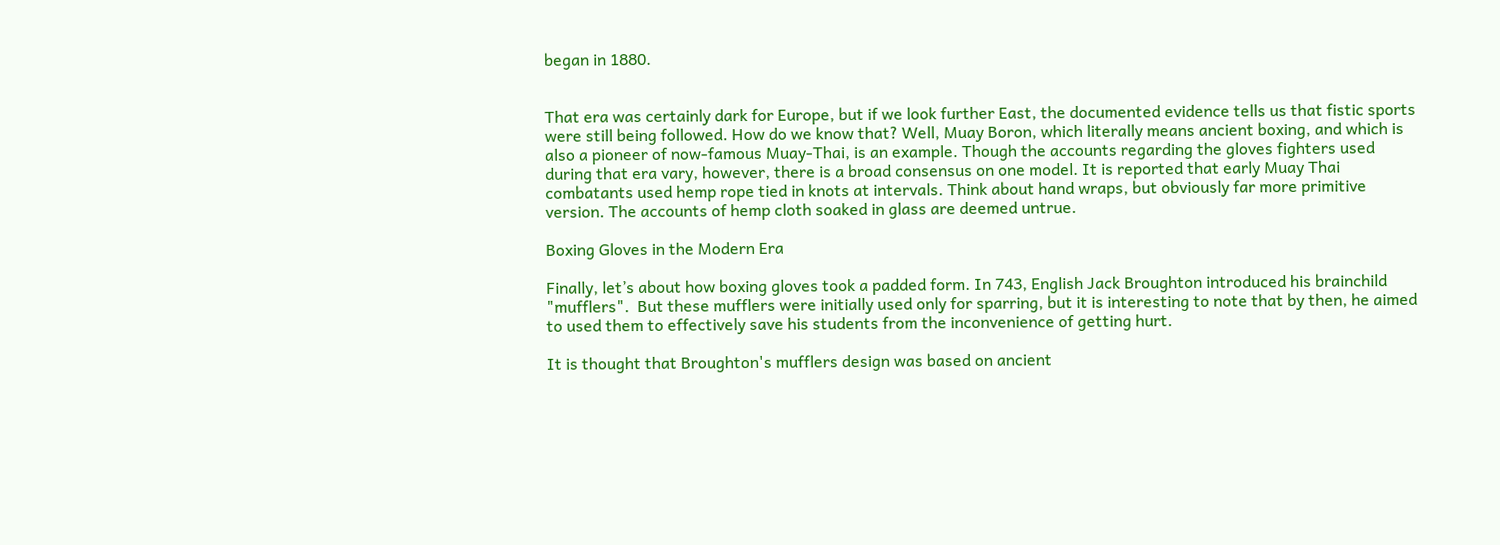began in 1880.


That era was certainly dark for Europe, but if we look further East, the documented evidence tells us that fistic sports were still being followed. How do we know that? Well, Muay Boron, which literally means ancient boxing, and which is also a pioneer of now-famous Muay-Thai, is an example. Though the accounts regarding the gloves fighters used during that era vary, however, there is a broad consensus on one model. It is reported that early Muay Thai combatants used hemp rope tied in knots at intervals. Think about hand wraps, but obviously far more primitive version. The accounts of hemp cloth soaked in glass are deemed untrue.

Boxing Gloves in the Modern Era

Finally, let’s about how boxing gloves took a padded form. In 743, English Jack Broughton introduced his brainchild "mufflers".  But these mufflers were initially used only for sparring, but it is interesting to note that by then, he aimed to used them to effectively save his students from the inconvenience of getting hurt.

It is thought that Broughton's mufflers design was based on ancient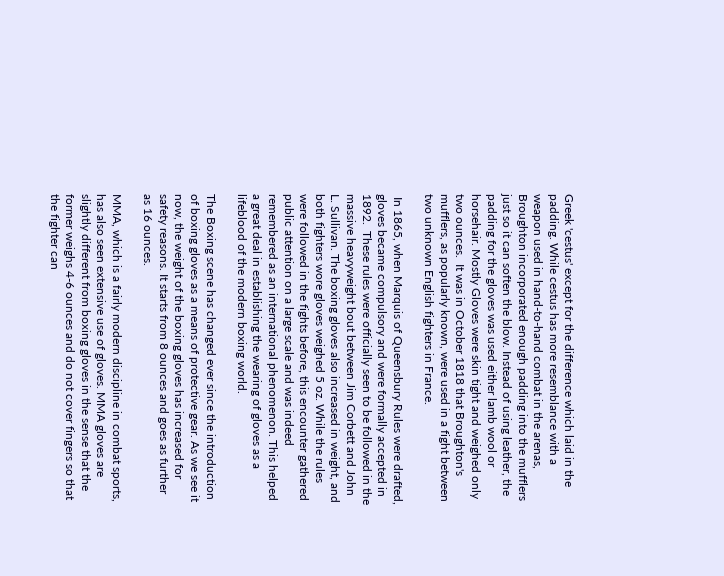Greek 'cestus' except for the difference which laid in the padding. While cestus has more resemblance with a weapon used in hand-to-hand combat in the arenas, Broughton incorporated enough padding into the mufflers just so it can soften the blow. Instead of using leather, the padding for the gloves was used either lamb wool or horsehair. Mostly Gloves were skin tight and weighed only two ounces.  It was in October 1818 that Broughton's mufflers, as popularly known, were used in a fight between two unknown English fighters in France.

 In 1865, when Marquis of Queensbury Rules were drafted, gloves became compulsory and were formally accepted in 1892.  These rules were officially seen to be followed in the massive heavyweight bout between Jim Corbett and John L. Sullivan. The boxing gloves also increased in weight, and both fighters wore gloves weighed 5 oz. While the rules were followed in the fights before, this encounter gathered public attention on a large scale and was indeed remembered as an international phenomenon. This helped a great deal in establishing the wearing of gloves as a lifeblood of the modern boxing world.

The Boxing scene has changed ever since the introduction of boxing gloves as a means of protective gear. As we see it now, the weight of the boxing gloves has increased for safety reasons. It starts from 8 ounces and goes as further as 16 ounces.

MMA, which is a fairly modern discipline in combat sports, has also seen extensive use of gloves. MMA gloves are slightly different from boxing gloves in the sense that the former weighs 4-6 ounces and do not cover fingers so that the fighter can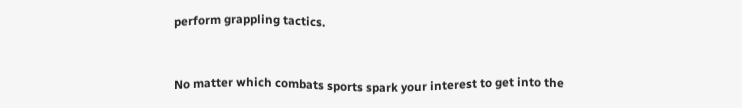perform grappling tactics.


No matter which combats sports spark your interest to get into the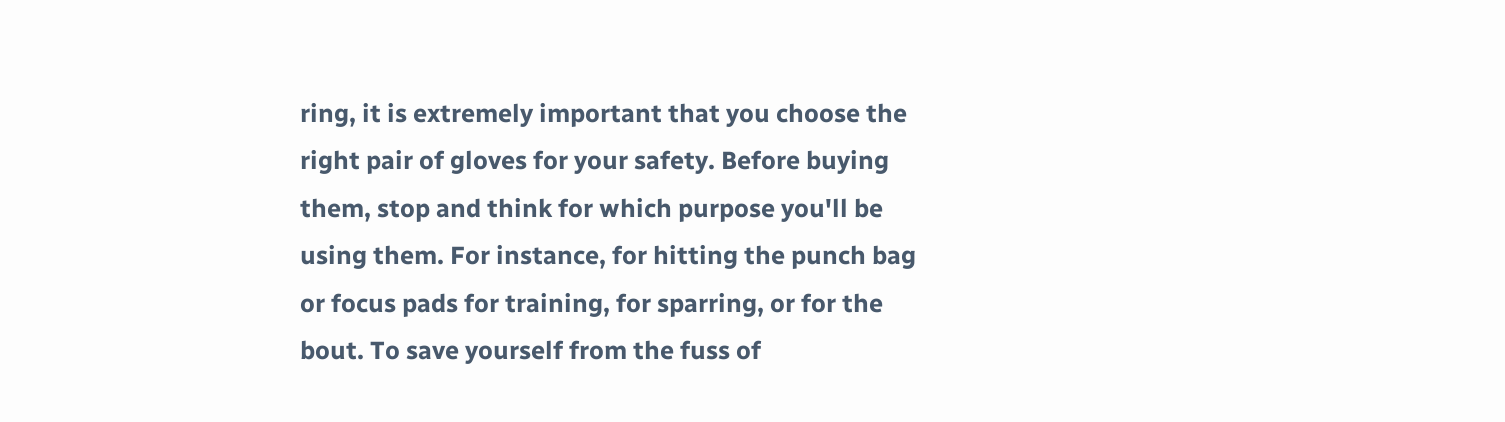ring, it is extremely important that you choose the right pair of gloves for your safety. Before buying them, stop and think for which purpose you'll be using them. For instance, for hitting the punch bag or focus pads for training, for sparring, or for the bout. To save yourself from the fuss of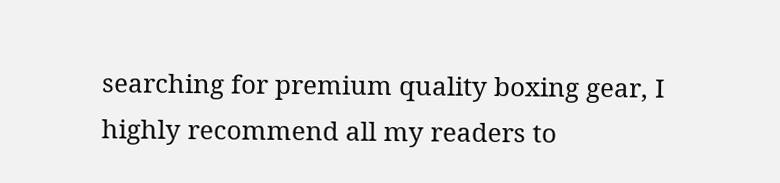searching for premium quality boxing gear, I highly recommend all my readers to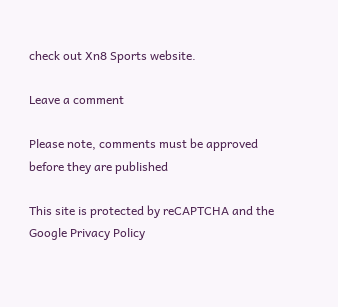check out Xn8 Sports website.

Leave a comment

Please note, comments must be approved before they are published

This site is protected by reCAPTCHA and the Google Privacy Policy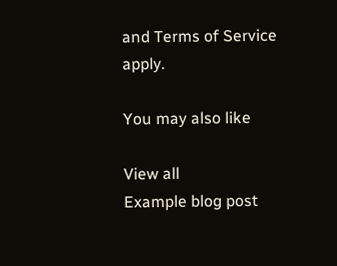and Terms of Service apply.

You may also like

View all
Example blog post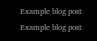Example blog post
Example blog post